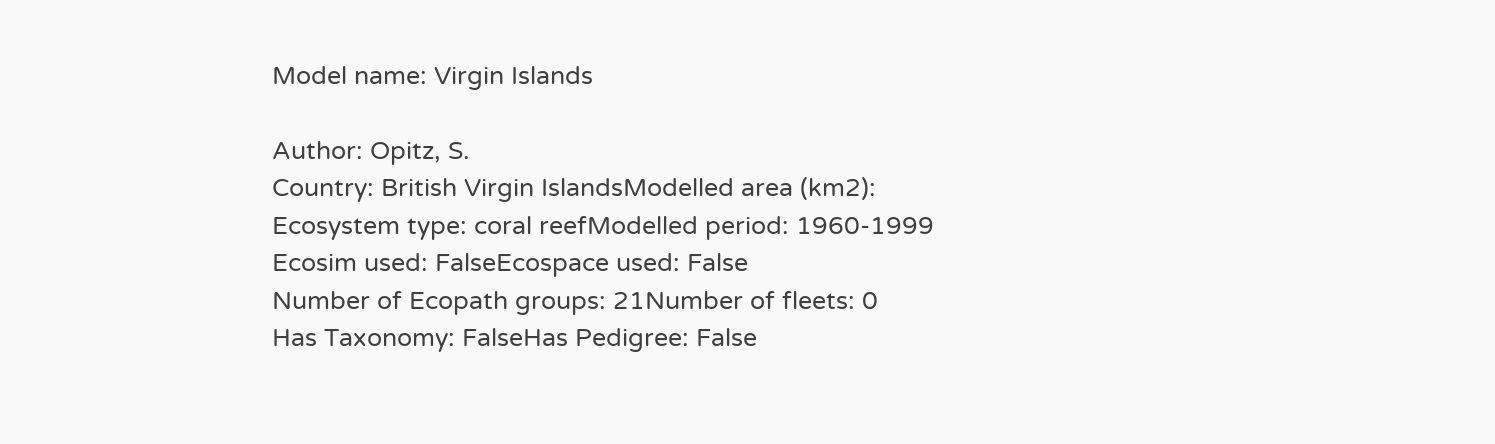Model name: Virgin Islands

Author: Opitz, S.
Country: British Virgin IslandsModelled area (km2):
Ecosystem type: coral reefModelled period: 1960-1999
Ecosim used: FalseEcospace used: False
Number of Ecopath groups: 21Number of fleets: 0
Has Taxonomy: FalseHas Pedigree: False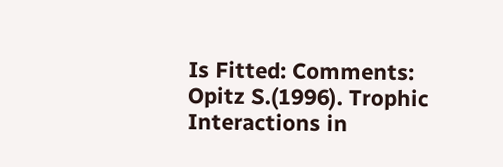Is Fitted: Comments:
Opitz S.(1996). Trophic Interactions in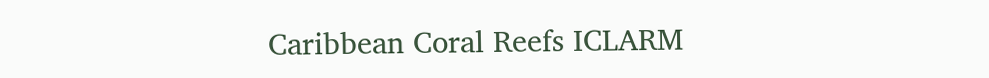Caribbean Coral Reefs ICLARM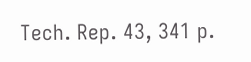Tech. Rep. 43, 341 p.